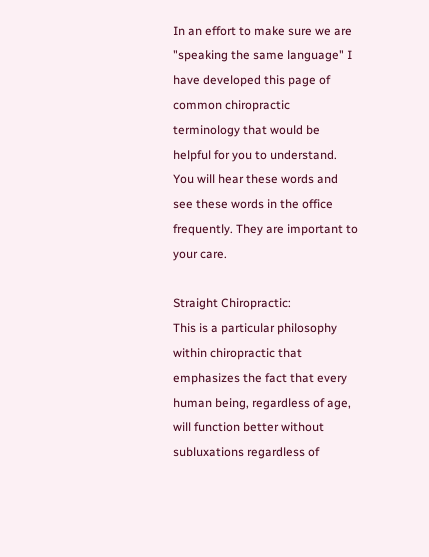In an effort to make sure we are "speaking the same language" I have developed this page of common chiropractic terminology that would be helpful for you to understand. You will hear these words and see these words in the office frequently. They are important to your care.

Straight Chiropractic:
This is a particular philosophy within chiropractic that emphasizes the fact that every human being, regardless of age, will function better without subluxations regardless of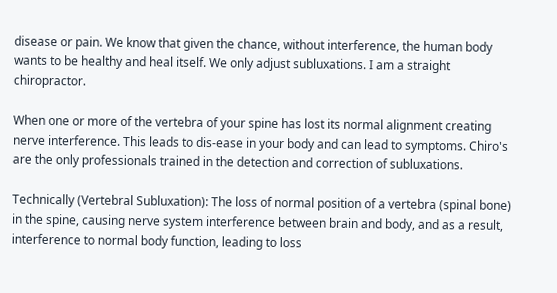disease or pain. We know that given the chance, without interference, the human body wants to be healthy and heal itself. We only adjust subluxations. I am a straight chiropractor.

When one or more of the vertebra of your spine has lost its normal alignment creating nerve interference. This leads to dis-ease in your body and can lead to symptoms. Chiro's are the only professionals trained in the detection and correction of subluxations.

Technically (Vertebral Subluxation): The loss of normal position of a vertebra (spinal bone) in the spine, causing nerve system interference between brain and body, and as a result, interference to normal body function, leading to loss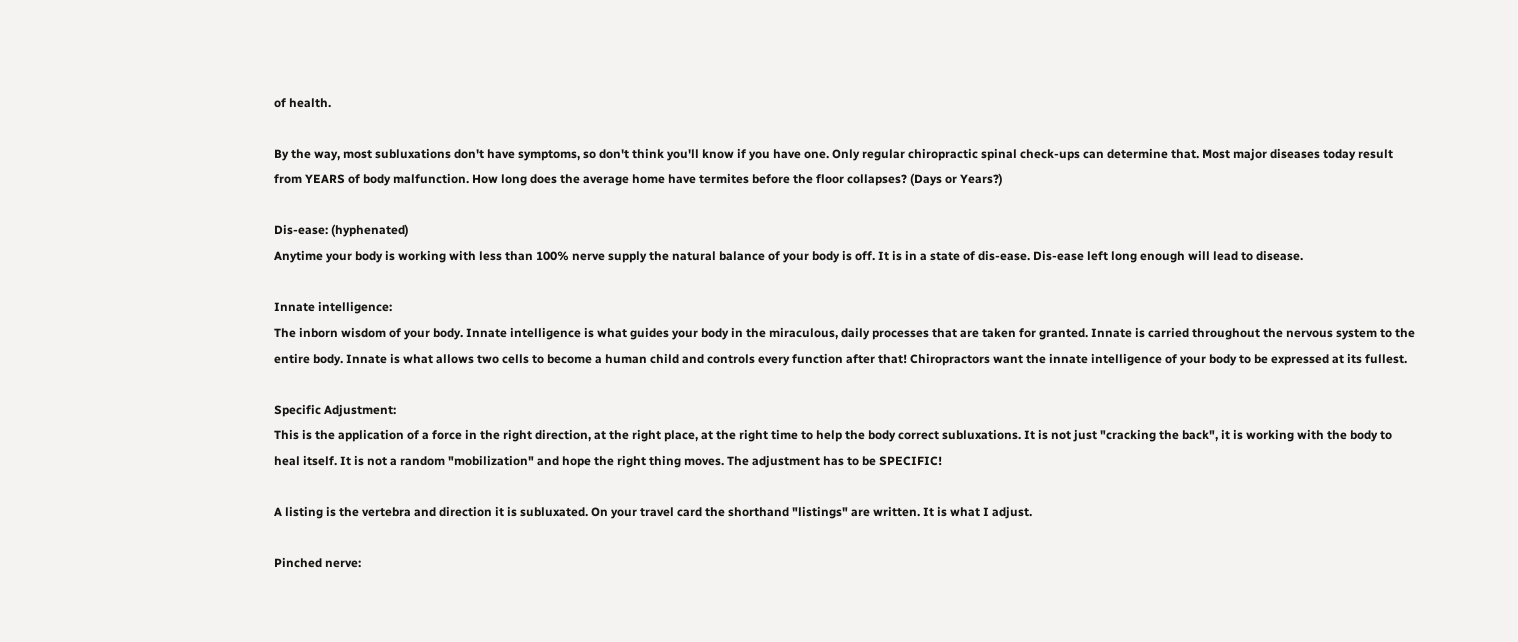of health.

By the way, most subluxations don't have symptoms, so don't think you'll know if you have one. Only regular chiropractic spinal check-ups can determine that. Most major diseases today result from YEARS of body malfunction. How long does the average home have termites before the floor collapses? (Days or Years?)

Dis-ease: (hyphenated)
Anytime your body is working with less than 100% nerve supply the natural balance of your body is off. It is in a state of dis-ease. Dis-ease left long enough will lead to disease.

Innate intelligence:
The inborn wisdom of your body. Innate intelligence is what guides your body in the miraculous, daily processes that are taken for granted. Innate is carried throughout the nervous system to the entire body. Innate is what allows two cells to become a human child and controls every function after that! Chiropractors want the innate intelligence of your body to be expressed at its fullest.

Specific Adjustment:
This is the application of a force in the right direction, at the right place, at the right time to help the body correct subluxations. It is not just "cracking the back", it is working with the body to heal itself. It is not a random "mobilization" and hope the right thing moves. The adjustment has to be SPECIFIC!

A listing is the vertebra and direction it is subluxated. On your travel card the shorthand "listings" are written. It is what I adjust.

Pinched nerve: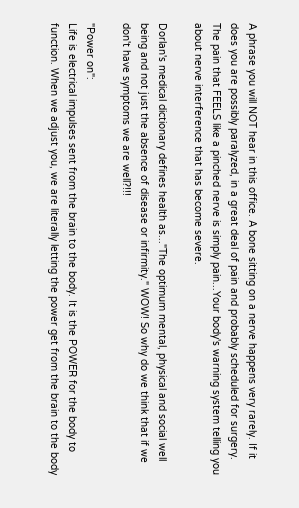A phrase you will NOT hear in this office. A bone sitting on a nerve happens very rarely. If it does you are possibly paralyzed, in a great deal of pain and probably scheduled for surgery. The pain that FEELS like a pinched nerve is simply pain...Your body's warning system telling you about nerve interference that has become severe.

Dorlan's medical dictionary defines health as..."The optimum mental, physical and social well being and not just the absence of disease or infirmity." WOW! So why do we think that if we don't have symptoms we are well?!!!

"Power on":
Life is electrical impulses sent from the brain to the body. It is the POWER for the body to function. When we adjust you, we are literally letting the power get from the brain to the body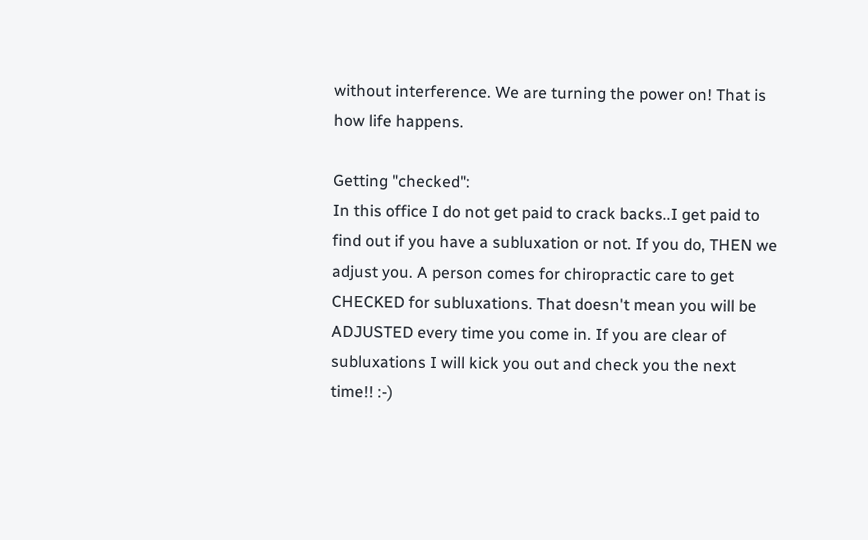without interference. We are turning the power on! That is how life happens.

Getting "checked":
In this office I do not get paid to crack backs..I get paid to find out if you have a subluxation or not. If you do, THEN we adjust you. A person comes for chiropractic care to get CHECKED for subluxations. That doesn't mean you will be ADJUSTED every time you come in. If you are clear of subluxations I will kick you out and check you the next time!! :-)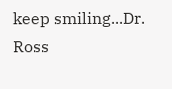keep smiling...Dr. Ross